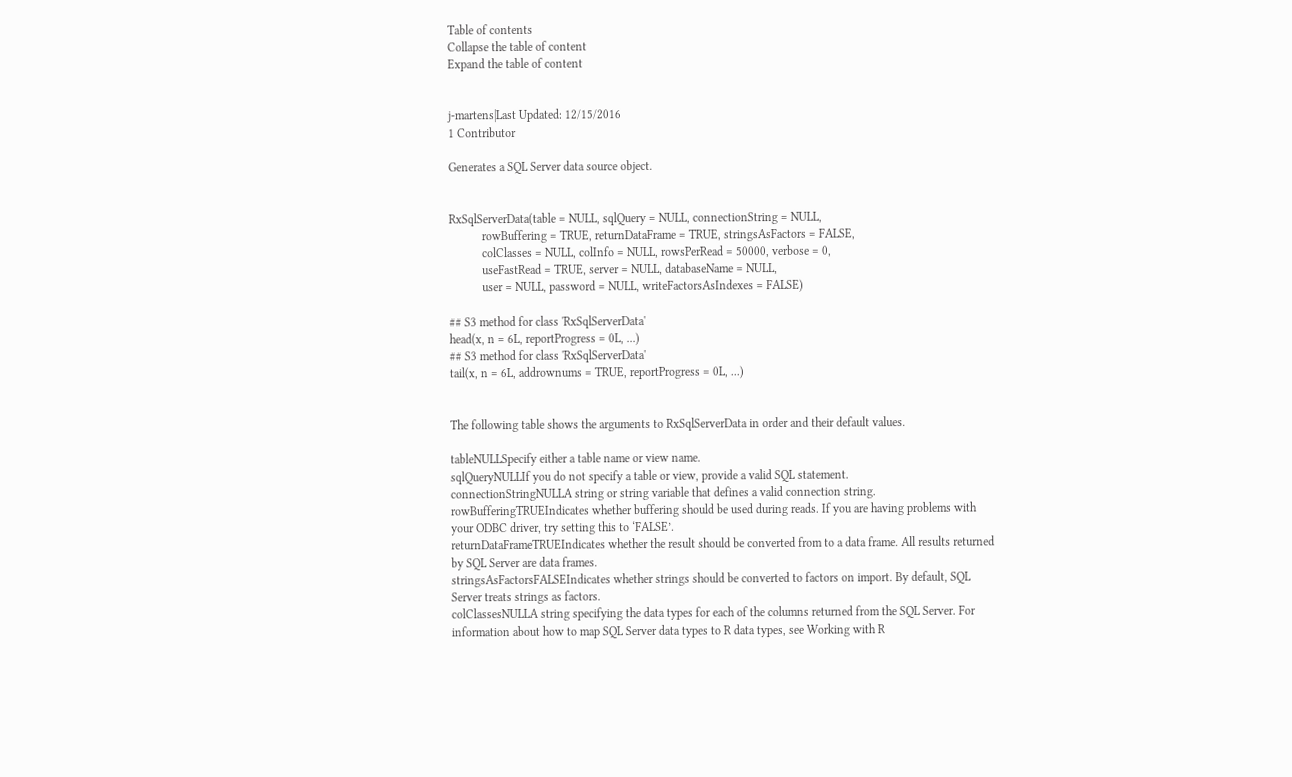Table of contents
Collapse the table of content
Expand the table of content


j-martens|Last Updated: 12/15/2016
1 Contributor

Generates a SQL Server data source object.


RxSqlServerData(table = NULL, sqlQuery = NULL, connectionString = NULL,
           rowBuffering = TRUE, returnDataFrame = TRUE, stringsAsFactors = FALSE,
           colClasses = NULL, colInfo = NULL, rowsPerRead = 50000, verbose = 0,
           useFastRead = TRUE, server = NULL, databaseName = NULL,
           user = NULL, password = NULL, writeFactorsAsIndexes = FALSE)

## S3 method for class 'RxSqlServerData'
head(x, n = 6L, reportProgress = 0L, ...)
## S3 method for class 'RxSqlServerData'
tail(x, n = 6L, addrownums = TRUE, reportProgress = 0L, ...)


The following table shows the arguments to RxSqlServerData in order and their default values.

tableNULLSpecify either a table name or view name.
sqlQueryNULLIf you do not specify a table or view, provide a valid SQL statement.
connectionStringNULLA string or string variable that defines a valid connection string.
rowBufferingTRUEIndicates whether buffering should be used during reads. If you are having problems with your ODBC driver, try setting this to ‘FALSE’.
returnDataFrameTRUEIndicates whether the result should be converted from to a data frame. All results returned by SQL Server are data frames.
stringsAsFactorsFALSEIndicates whether strings should be converted to factors on import. By default, SQL Server treats strings as factors.
colClassesNULLA string specifying the data types for each of the columns returned from the SQL Server. For information about how to map SQL Server data types to R data types, see Working with R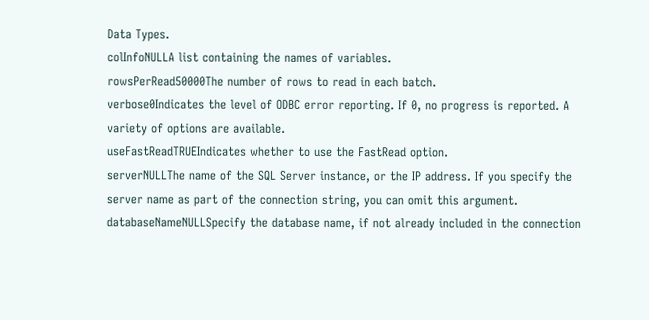Data Types.
colInfoNULLA list containing the names of variables.
rowsPerRead50000The number of rows to read in each batch.
verbose0Indicates the level of ODBC error reporting. If 0, no progress is reported. A variety of options are available.
useFastReadTRUEIndicates whether to use the FastRead option.
serverNULLThe name of the SQL Server instance, or the IP address. If you specify the server name as part of the connection string, you can omit this argument.
databaseNameNULLSpecify the database name, if not already included in the connection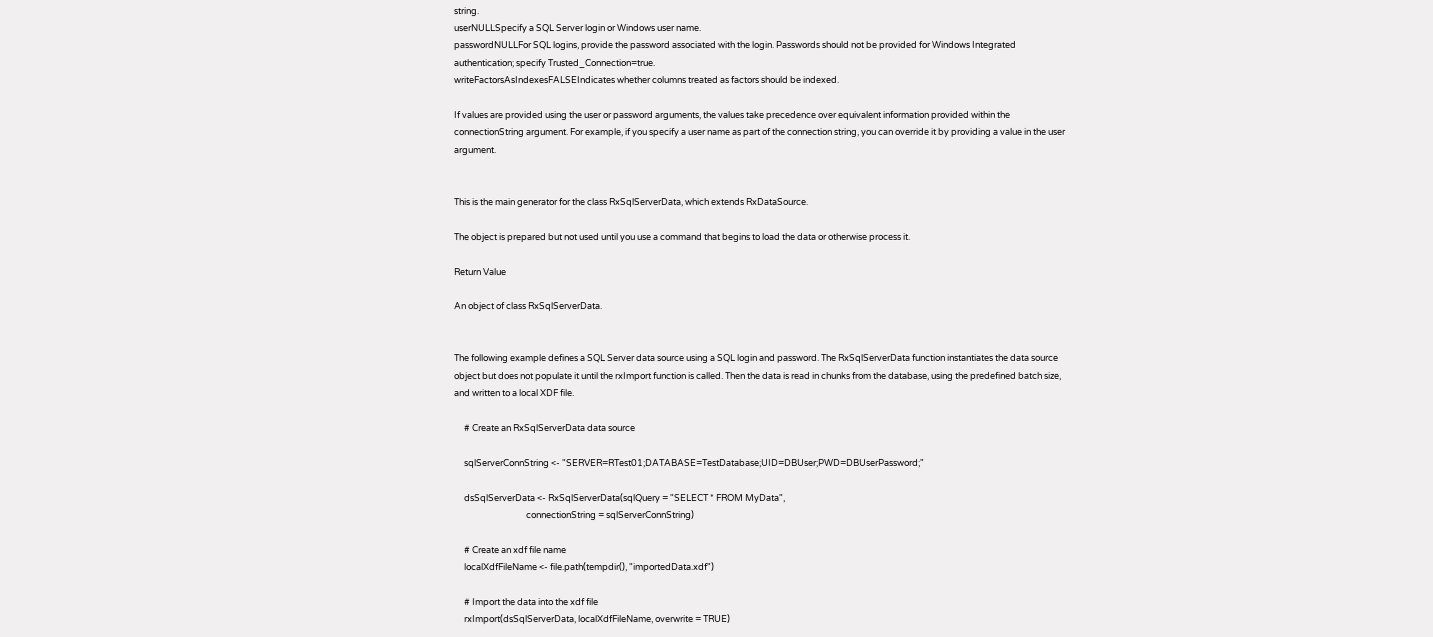string.
userNULLSpecify a SQL Server login or Windows user name.
passwordNULLFor SQL logins, provide the password associated with the login. Passwords should not be provided for Windows Integrated authentication; specify Trusted_Connection=true.
writeFactorsAsIndexesFALSEIndicates whether columns treated as factors should be indexed.

If values are provided using the user or password arguments, the values take precedence over equivalent information provided within the connectionString argument. For example, if you specify a user name as part of the connection string, you can override it by providing a value in the user argument.


This is the main generator for the class RxSqlServerData, which extends RxDataSource.

The object is prepared but not used until you use a command that begins to load the data or otherwise process it.

Return Value

An object of class RxSqlServerData.


The following example defines a SQL Server data source using a SQL login and password. The RxSqlServerData function instantiates the data source object but does not populate it until the rxImport function is called. Then the data is read in chunks from the database, using the predefined batch size, and written to a local XDF file.

     # Create an RxSqlServerData data source

     sqlServerConnString <- "SERVER=RTest01;DATABASE=TestDatabase;UID=DBUser;PWD=DBUserPassword;"

     dsSqlServerData <- RxSqlServerData(sqlQuery = "SELECT * FROM MyData",
                                    connectionString = sqlServerConnString)

     # Create an xdf file name
     localXdfFileName <- file.path(tempdir(), "importedData.xdf")

     # Import the data into the xdf file
     rxImport(dsSqlServerData, localXdfFileName, overwrite = TRUE)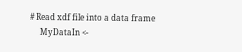# Read xdf file into a data frame
     MyDataIn <-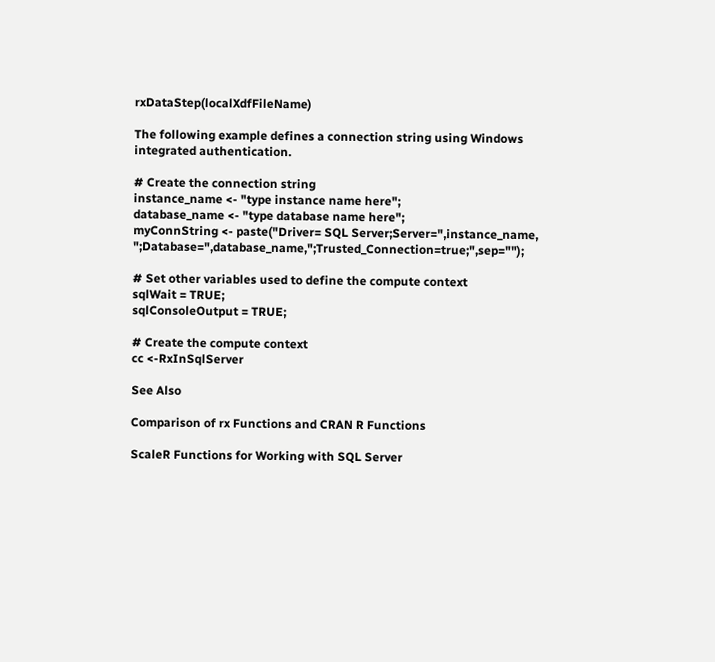rxDataStep(localXdfFileName)

The following example defines a connection string using Windows integrated authentication.

# Create the connection string
instance_name <- "type instance name here";
database_name <- "type database name here";
myConnString <- paste("Driver= SQL Server;Server=",instance_name, ";Database=",database_name,";Trusted_Connection=true;",sep="");

# Set other variables used to define the compute context
sqlWait = TRUE;
sqlConsoleOutput = TRUE;

# Create the compute context
cc <-RxInSqlServer

See Also

Comparison of rx Functions and CRAN R Functions

ScaleR Functions for Working with SQL Server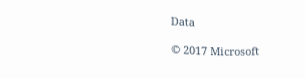Data

© 2017 Microsoft